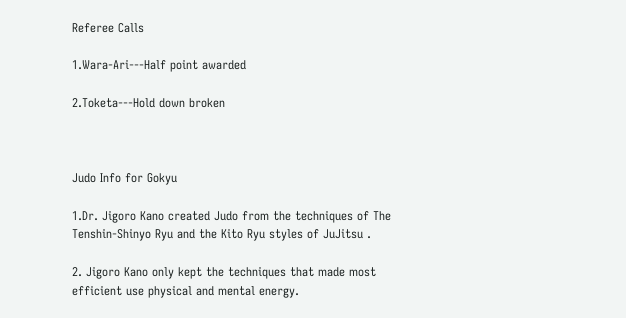Referee Calls

1.Wara-Ari---Half point awarded

2.Toketa---Hold down broken



Judo Info for Gokyu

1.Dr. Jigoro Kano created Judo from the techniques of The Tenshin-Shinyo Ryu and the Kito Ryu styles of JuJitsu .

2. Jigoro Kano only kept the techniques that made most efficient use physical and mental energy.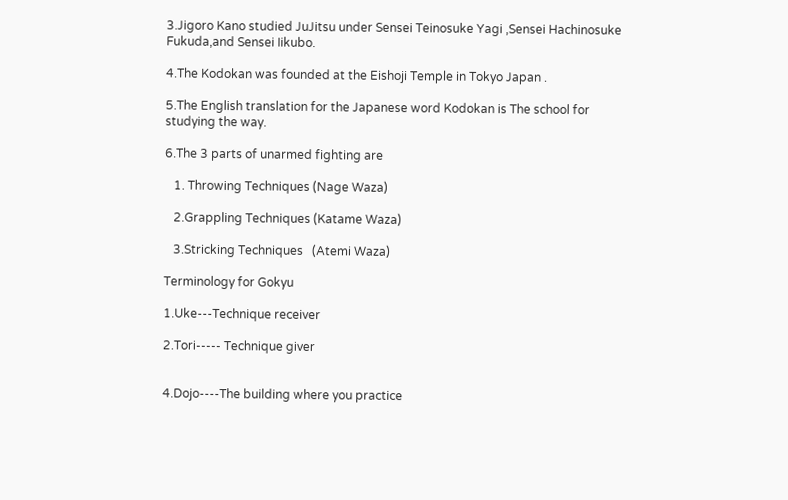3.Jigoro Kano studied JuJitsu under Sensei Teinosuke Yagi ,Sensei Hachinosuke Fukuda,and Sensei Iikubo.

4.The Kodokan was founded at the Eishoji Temple in Tokyo Japan .

5.The English translation for the Japanese word Kodokan is The school for studying the way.

6.The 3 parts of unarmed fighting are

   1. Throwing Techniques (Nage Waza)

   2.Grappling Techniques (Katame Waza)

   3.Stricking Techniques   (Atemi Waza)

Terminology for Gokyu

1.Uke---Technique receiver

2.Tori----- Technique giver


4.Dojo----The building where you practice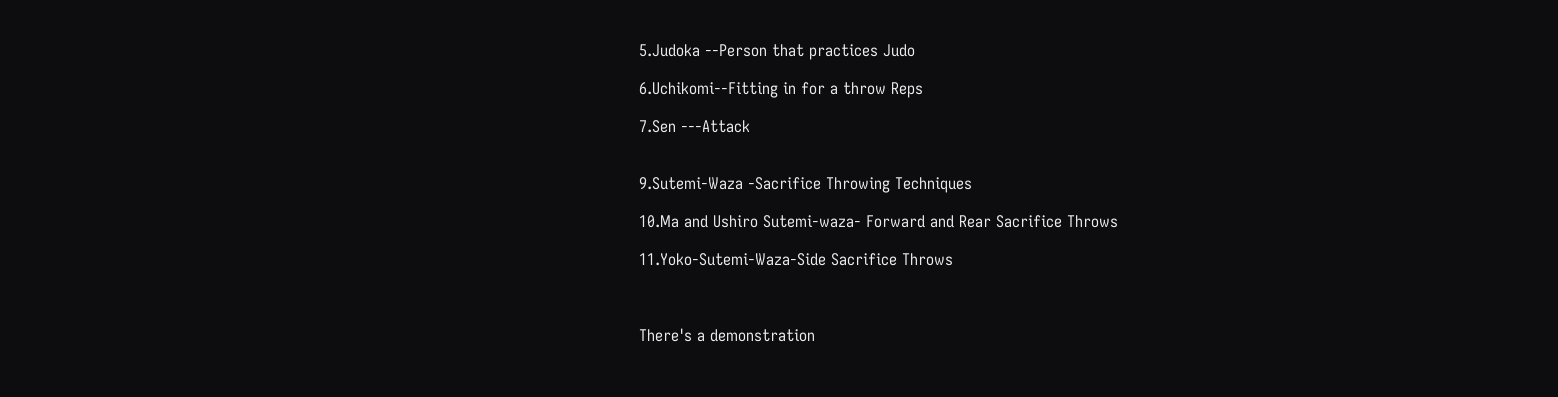5.Judoka --Person that practices Judo

6.Uchikomi--Fitting in for a throw Reps

7.Sen ---Attack


9.Sutemi-Waza -Sacrifice Throwing Techniques

10.Ma and Ushiro Sutemi-waza- Forward and Rear Sacrifice Throws

11.Yoko-Sutemi-Waza-Side Sacrifice Throws



There's a demonstration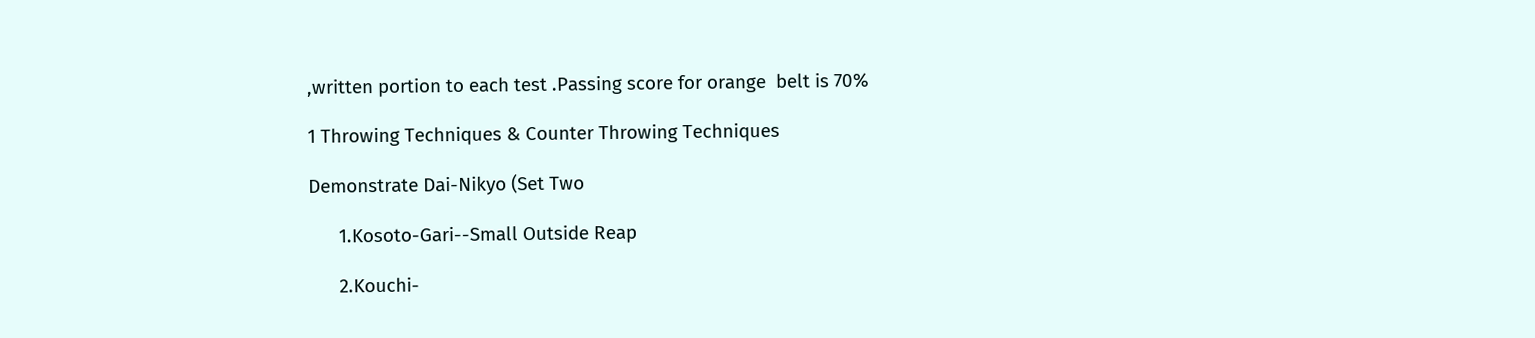,written portion to each test .Passing score for orange  belt is 70%

1 Throwing Techniques & Counter Throwing Techniques

Demonstrate Dai-Nikyo (Set Two

      1.Kosoto-Gari--Small Outside Reap

      2.Kouchi-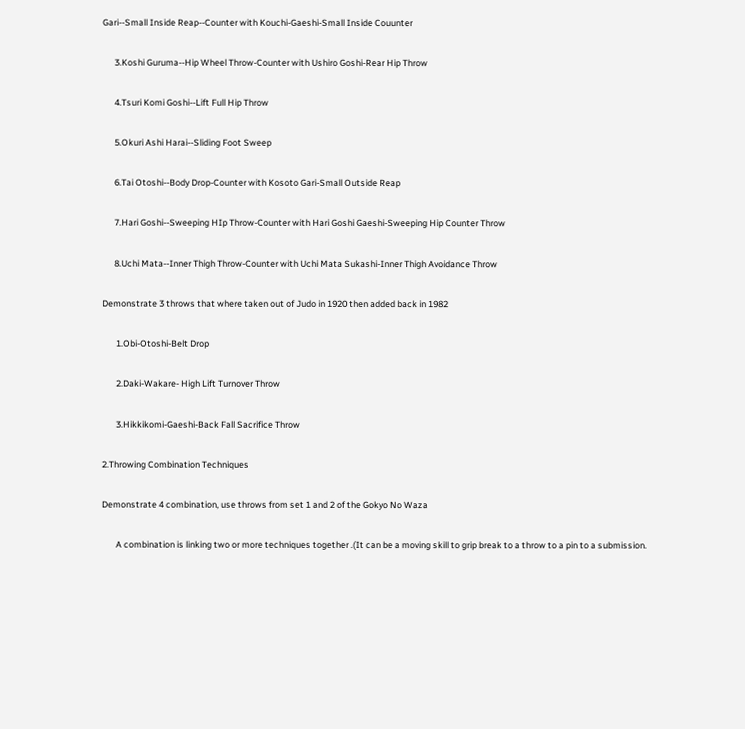Gari--Small Inside Reap--Counter with Kouchi-Gaeshi-Small Inside Couunter

      3.Koshi Guruma--Hip Wheel Throw-Counter with Ushiro Goshi-Rear Hip Throw

      4.Tsuri Komi Goshi--Lift Full Hip Throw

      5.Okuri Ashi Harai--Sliding Foot Sweep

      6.Tai Otoshi--Body Drop-Counter with Kosoto Gari-Small Outside Reap

      7.Hari Goshi--Sweeping HIp Throw-Counter with Hari Goshi Gaeshi-Sweeping Hip Counter Throw

      8.Uchi Mata--Inner Thigh Throw-Counter with Uchi Mata Sukashi-Inner Thigh Avoidance Throw

Demonstrate 3 throws that where taken out of Judo in 1920 then added back in 1982

       1.Obi-Otoshi-Belt Drop

       2.Daki-Wakare- High Lift Turnover Throw

       3.Hikkikomi-Gaeshi-Back Fall Sacrifice Throw

2.Throwing Combination Techniques

Demonstrate 4 combination, use throws from set 1 and 2 of the Gokyo No Waza

       A combination is linking two or more techniques together .(It can be a moving skill to grip break to a throw to a pin to a submission.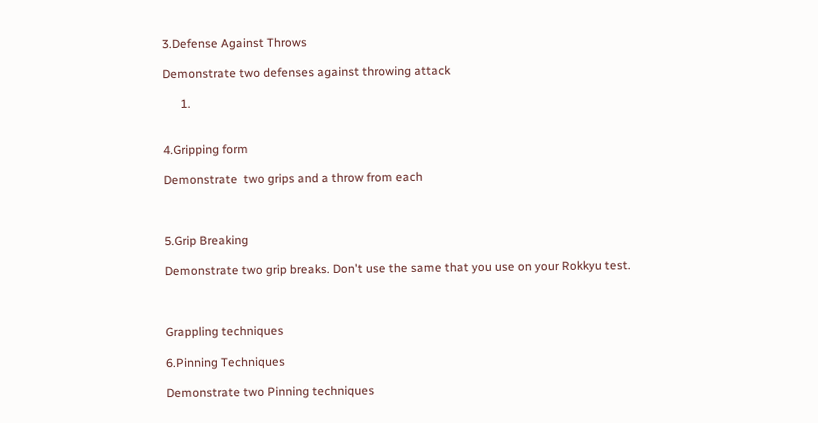3.Defense Against Throws

Demonstrate two defenses against throwing attack

      1.


4.Gripping form

Demonstrate  two grips and a throw from each



5.Grip Breaking

Demonstrate two grip breaks. Don't use the same that you use on your Rokkyu test.



Grappling techniques

6.Pinning Techniques

Demonstrate two Pinning techniques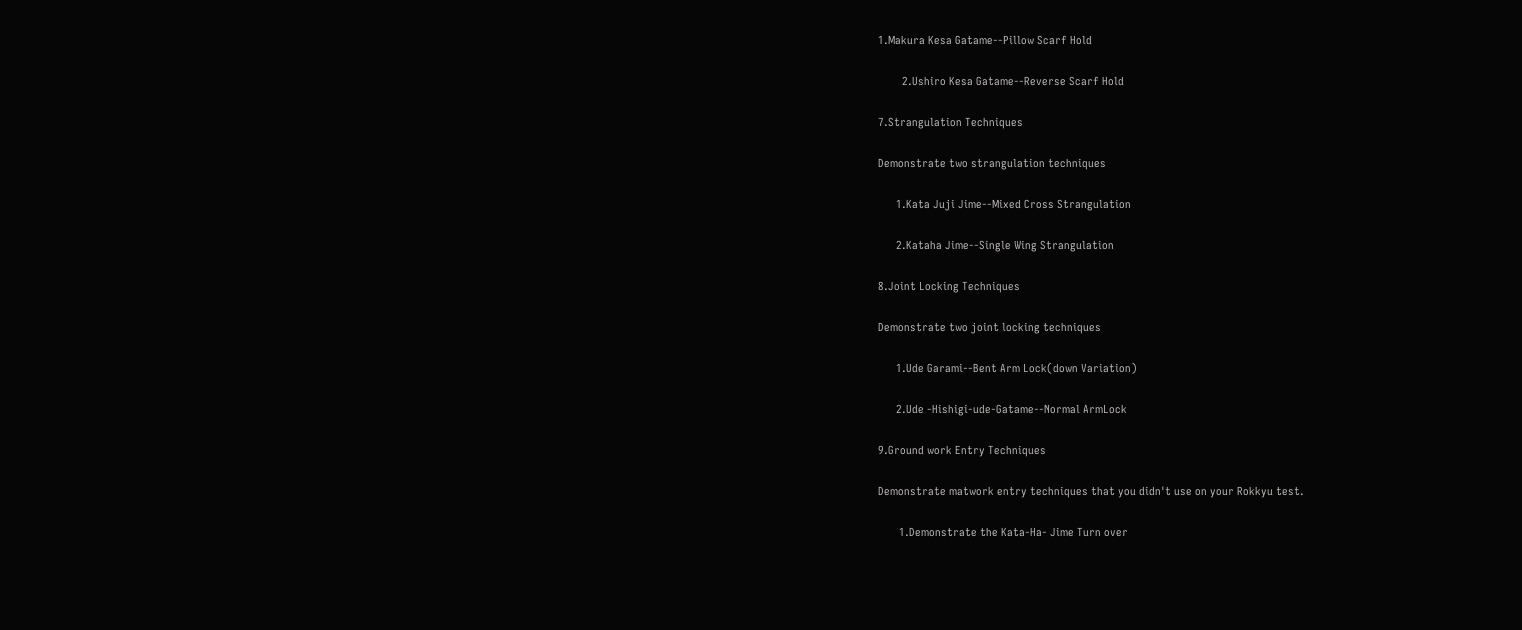1.Makura Kesa Gatame--Pillow Scarf Hold

        2.Ushiro Kesa Gatame--Reverse Scarf Hold

7.Strangulation Techniques

Demonstrate two strangulation techniques

      1.Kata Juji Jime--Mixed Cross Strangulation

      2.Kataha Jime--Single Wing Strangulation

8.Joint Locking Techniques

Demonstrate two joint locking techniques

      1.Ude Garami--Bent Arm Lock(down Variation)

      2.Ude -Hishigi-ude-Gatame--Normal ArmLock

9.Ground work Entry Techniques

Demonstrate matwork entry techniques that you didn't use on your Rokkyu test.

       1.Demonstrate the Kata-Ha- Jime Turn over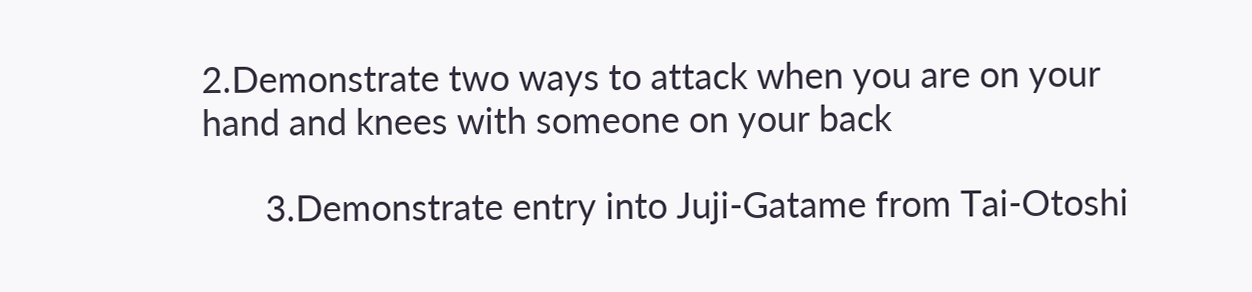2.Demonstrate two ways to attack when you are on your hand and knees with someone on your back

       3.Demonstrate entry into Juji-Gatame from Tai-Otoshi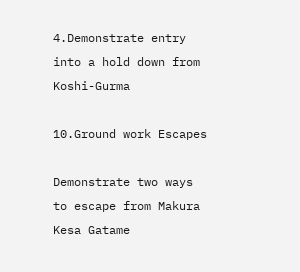4.Demonstrate entry into a hold down from Koshi-Gurma

10.Ground work Escapes

Demonstrate two ways to escape from Makura Kesa Gatame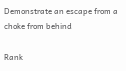Demonstrate an escape from a choke from behind

Rank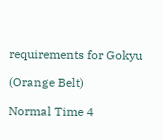requirements for Gokyu

(Orange Belt)

Normal Time 4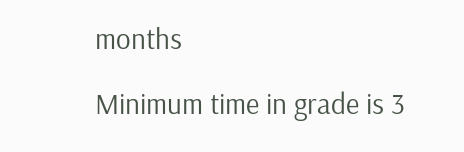months

Minimum time in grade is 3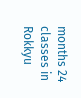months 24 classes in Rokkyu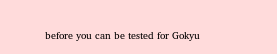before you can be tested for Gokyu